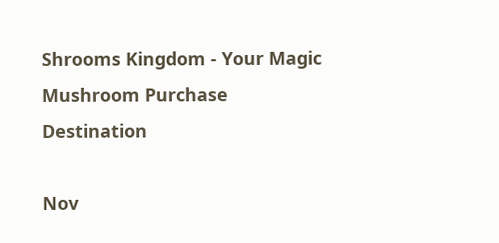Shrooms Kingdom - Your Magic Mushroom Purchase Destination

Nov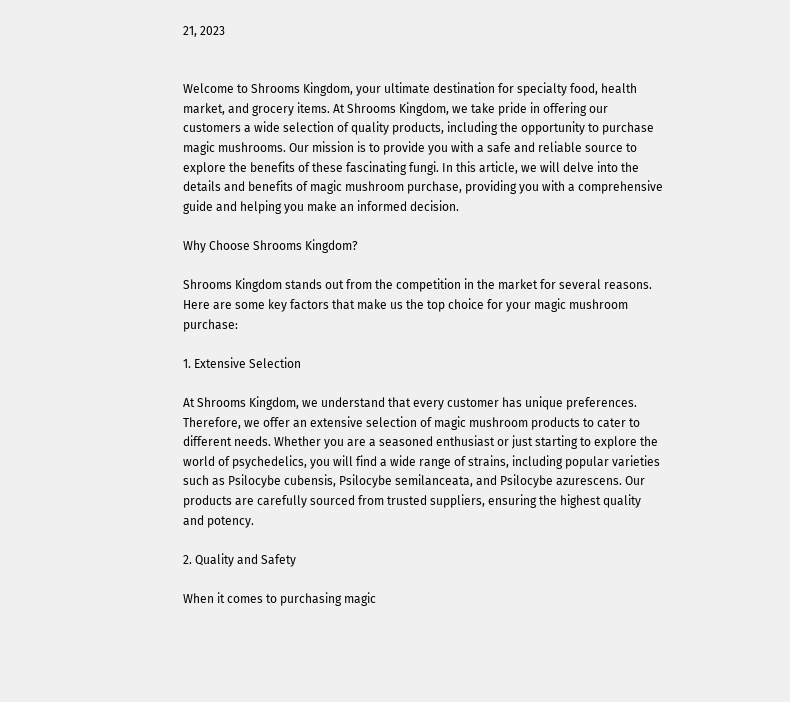21, 2023


Welcome to Shrooms Kingdom, your ultimate destination for specialty food, health market, and grocery items. At Shrooms Kingdom, we take pride in offering our customers a wide selection of quality products, including the opportunity to purchase magic mushrooms. Our mission is to provide you with a safe and reliable source to explore the benefits of these fascinating fungi. In this article, we will delve into the details and benefits of magic mushroom purchase, providing you with a comprehensive guide and helping you make an informed decision.

Why Choose Shrooms Kingdom?

Shrooms Kingdom stands out from the competition in the market for several reasons. Here are some key factors that make us the top choice for your magic mushroom purchase:

1. Extensive Selection

At Shrooms Kingdom, we understand that every customer has unique preferences. Therefore, we offer an extensive selection of magic mushroom products to cater to different needs. Whether you are a seasoned enthusiast or just starting to explore the world of psychedelics, you will find a wide range of strains, including popular varieties such as Psilocybe cubensis, Psilocybe semilanceata, and Psilocybe azurescens. Our products are carefully sourced from trusted suppliers, ensuring the highest quality and potency.

2. Quality and Safety

When it comes to purchasing magic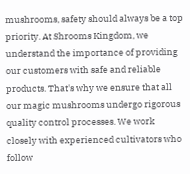mushrooms, safety should always be a top priority. At Shrooms Kingdom, we understand the importance of providing our customers with safe and reliable products. That's why we ensure that all our magic mushrooms undergo rigorous quality control processes. We work closely with experienced cultivators who follow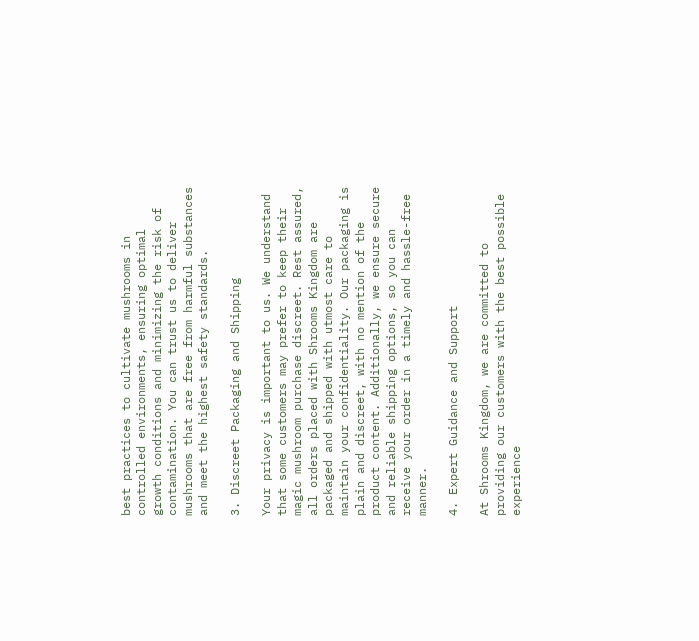best practices to cultivate mushrooms in controlled environments, ensuring optimal growth conditions and minimizing the risk of contamination. You can trust us to deliver mushrooms that are free from harmful substances and meet the highest safety standards.

3. Discreet Packaging and Shipping

Your privacy is important to us. We understand that some customers may prefer to keep their magic mushroom purchase discreet. Rest assured, all orders placed with Shrooms Kingdom are packaged and shipped with utmost care to maintain your confidentiality. Our packaging is plain and discreet, with no mention of the product content. Additionally, we ensure secure and reliable shipping options, so you can receive your order in a timely and hassle-free manner.

4. Expert Guidance and Support

At Shrooms Kingdom, we are committed to providing our customers with the best possible experience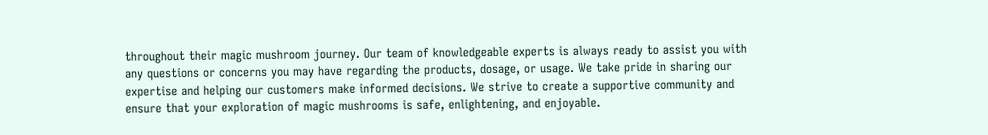throughout their magic mushroom journey. Our team of knowledgeable experts is always ready to assist you with any questions or concerns you may have regarding the products, dosage, or usage. We take pride in sharing our expertise and helping our customers make informed decisions. We strive to create a supportive community and ensure that your exploration of magic mushrooms is safe, enlightening, and enjoyable.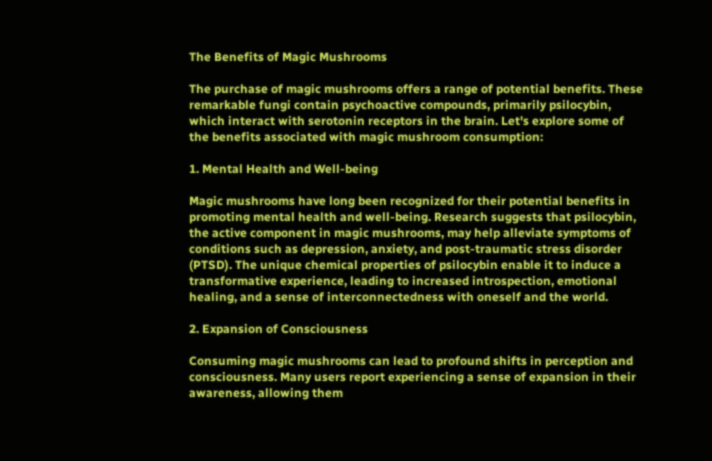The Benefits of Magic Mushrooms

The purchase of magic mushrooms offers a range of potential benefits. These remarkable fungi contain psychoactive compounds, primarily psilocybin, which interact with serotonin receptors in the brain. Let's explore some of the benefits associated with magic mushroom consumption:

1. Mental Health and Well-being

Magic mushrooms have long been recognized for their potential benefits in promoting mental health and well-being. Research suggests that psilocybin, the active component in magic mushrooms, may help alleviate symptoms of conditions such as depression, anxiety, and post-traumatic stress disorder (PTSD). The unique chemical properties of psilocybin enable it to induce a transformative experience, leading to increased introspection, emotional healing, and a sense of interconnectedness with oneself and the world.

2. Expansion of Consciousness

Consuming magic mushrooms can lead to profound shifts in perception and consciousness. Many users report experiencing a sense of expansion in their awareness, allowing them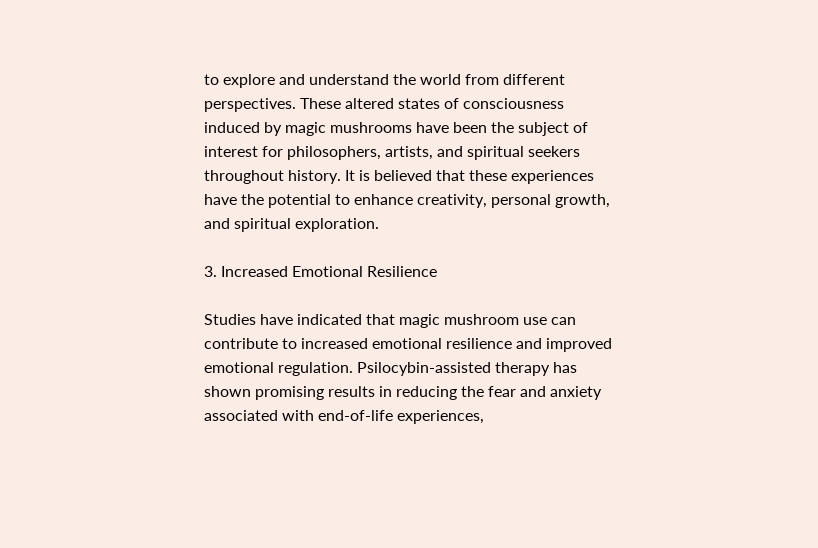to explore and understand the world from different perspectives. These altered states of consciousness induced by magic mushrooms have been the subject of interest for philosophers, artists, and spiritual seekers throughout history. It is believed that these experiences have the potential to enhance creativity, personal growth, and spiritual exploration.

3. Increased Emotional Resilience

Studies have indicated that magic mushroom use can contribute to increased emotional resilience and improved emotional regulation. Psilocybin-assisted therapy has shown promising results in reducing the fear and anxiety associated with end-of-life experiences,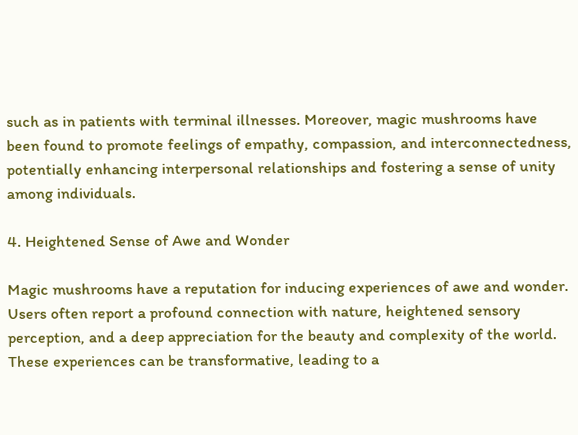such as in patients with terminal illnesses. Moreover, magic mushrooms have been found to promote feelings of empathy, compassion, and interconnectedness, potentially enhancing interpersonal relationships and fostering a sense of unity among individuals.

4. Heightened Sense of Awe and Wonder

Magic mushrooms have a reputation for inducing experiences of awe and wonder. Users often report a profound connection with nature, heightened sensory perception, and a deep appreciation for the beauty and complexity of the world. These experiences can be transformative, leading to a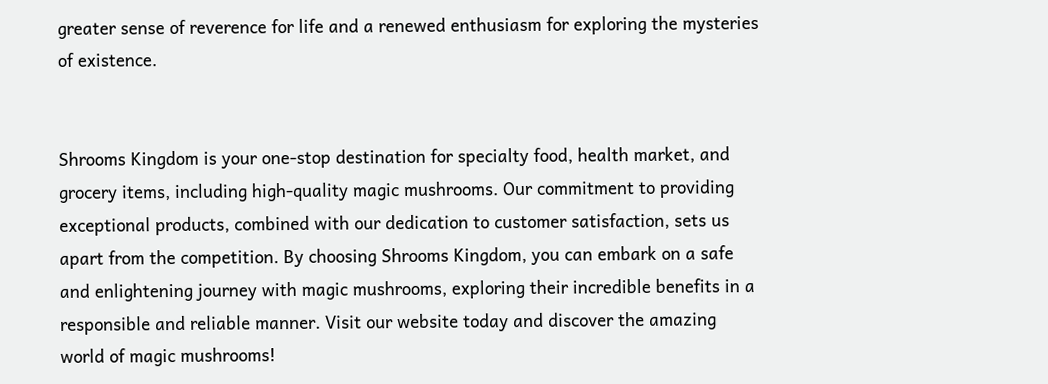greater sense of reverence for life and a renewed enthusiasm for exploring the mysteries of existence.


Shrooms Kingdom is your one-stop destination for specialty food, health market, and grocery items, including high-quality magic mushrooms. Our commitment to providing exceptional products, combined with our dedication to customer satisfaction, sets us apart from the competition. By choosing Shrooms Kingdom, you can embark on a safe and enlightening journey with magic mushrooms, exploring their incredible benefits in a responsible and reliable manner. Visit our website today and discover the amazing world of magic mushrooms!